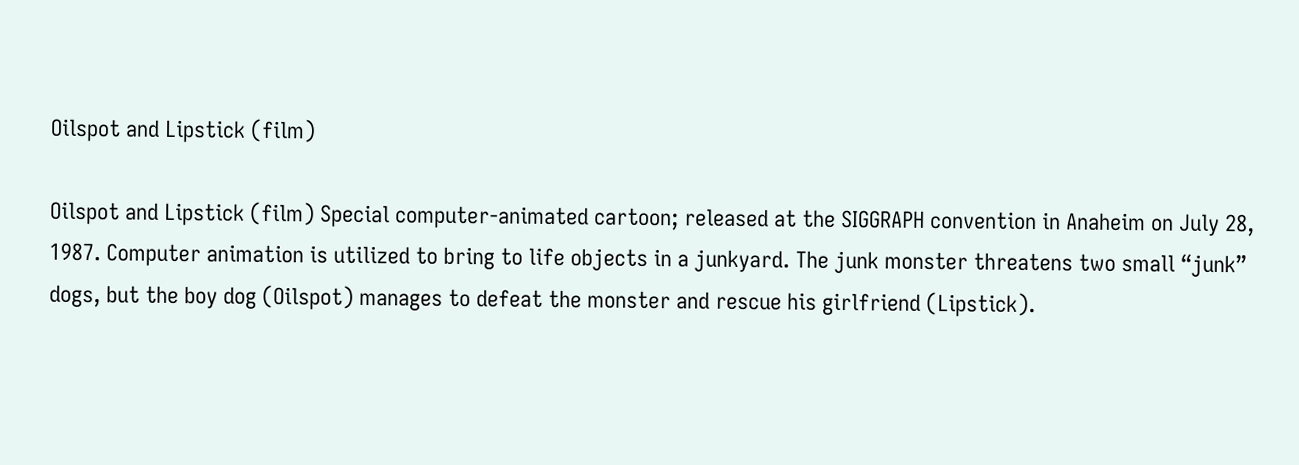Oilspot and Lipstick (film)

Oilspot and Lipstick (film) Special computer-animated cartoon; released at the SIGGRAPH convention in Anaheim on July 28, 1987. Computer animation is utilized to bring to life objects in a junkyard. The junk monster threatens two small “junk” dogs, but the boy dog (Oilspot) manages to defeat the monster and rescue his girlfriend (Lipstick).